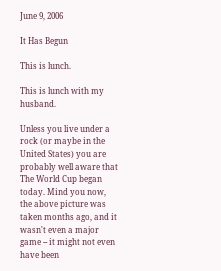June 9, 2006

It Has Begun

This is lunch.

This is lunch with my husband.

Unless you live under a rock (or maybe in the United States) you are probably well aware that The World Cup began today. Mind you now, the above picture was taken months ago, and it wasn't even a major game -- it might not even have been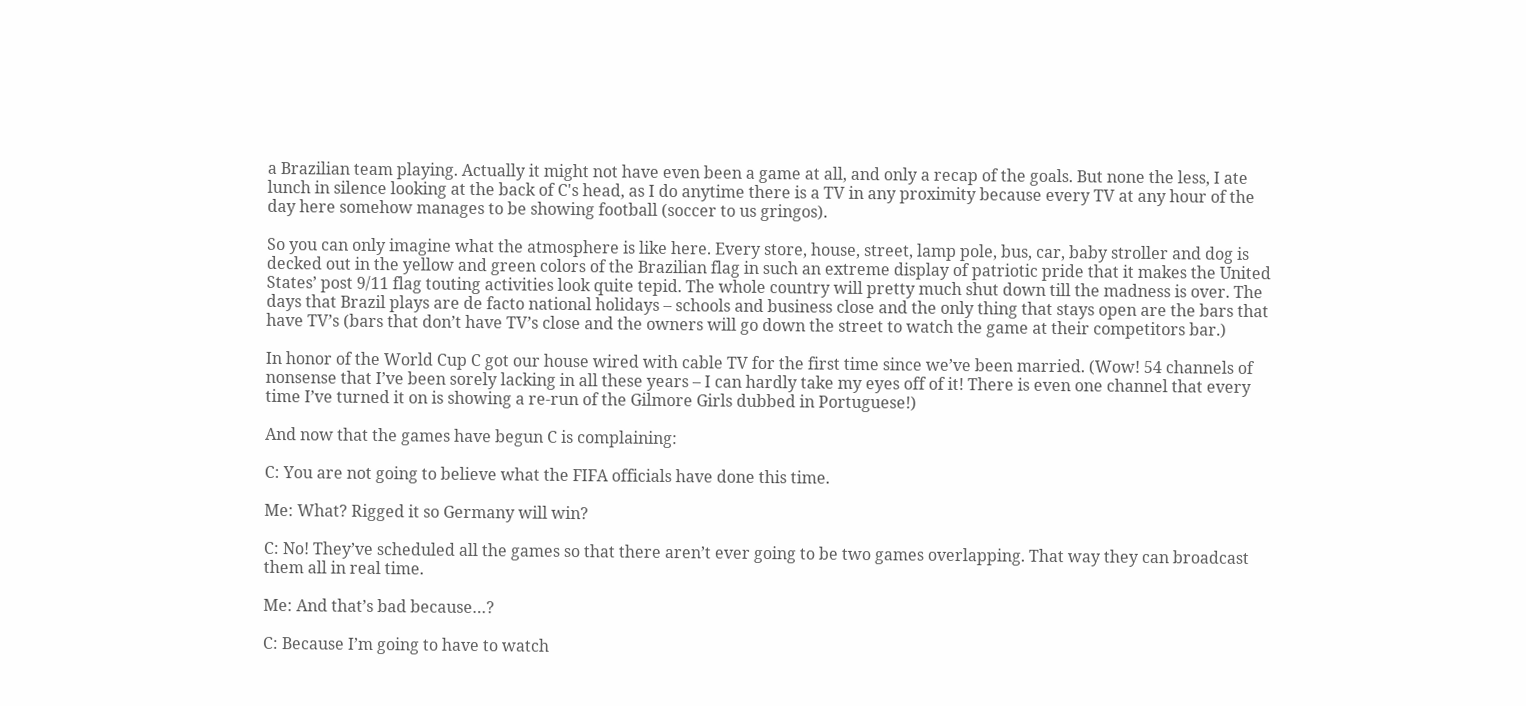a Brazilian team playing. Actually it might not have even been a game at all, and only a recap of the goals. But none the less, I ate lunch in silence looking at the back of C's head, as I do anytime there is a TV in any proximity because every TV at any hour of the day here somehow manages to be showing football (soccer to us gringos).

So you can only imagine what the atmosphere is like here. Every store, house, street, lamp pole, bus, car, baby stroller and dog is decked out in the yellow and green colors of the Brazilian flag in such an extreme display of patriotic pride that it makes the United States’ post 9/11 flag touting activities look quite tepid. The whole country will pretty much shut down till the madness is over. The days that Brazil plays are de facto national holidays – schools and business close and the only thing that stays open are the bars that have TV’s (bars that don’t have TV’s close and the owners will go down the street to watch the game at their competitors bar.)

In honor of the World Cup C got our house wired with cable TV for the first time since we’ve been married. (Wow! 54 channels of nonsense that I’ve been sorely lacking in all these years – I can hardly take my eyes off of it! There is even one channel that every time I’ve turned it on is showing a re-run of the Gilmore Girls dubbed in Portuguese!)

And now that the games have begun C is complaining:

C: You are not going to believe what the FIFA officials have done this time.

Me: What? Rigged it so Germany will win?

C: No! They’ve scheduled all the games so that there aren’t ever going to be two games overlapping. That way they can broadcast them all in real time.

Me: And that’s bad because…?

C: Because I’m going to have to watch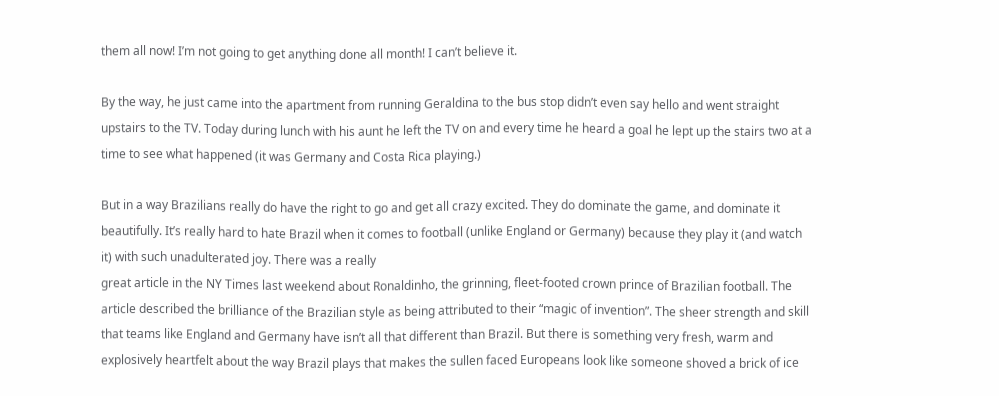them all now! I’m not going to get anything done all month! I can’t believe it.

By the way, he just came into the apartment from running Geraldina to the bus stop didn’t even say hello and went straight upstairs to the TV. Today during lunch with his aunt he left the TV on and every time he heard a goal he lept up the stairs two at a time to see what happened (it was Germany and Costa Rica playing.)

But in a way Brazilians really do have the right to go and get all crazy excited. They do dominate the game, and dominate it beautifully. It’s really hard to hate Brazil when it comes to football (unlike England or Germany) because they play it (and watch it) with such unadulterated joy. There was a really
great article in the NY Times last weekend about Ronaldinho, the grinning, fleet-footed crown prince of Brazilian football. The article described the brilliance of the Brazilian style as being attributed to their “magic of invention”. The sheer strength and skill that teams like England and Germany have isn’t all that different than Brazil. But there is something very fresh, warm and explosively heartfelt about the way Brazil plays that makes the sullen faced Europeans look like someone shoved a brick of ice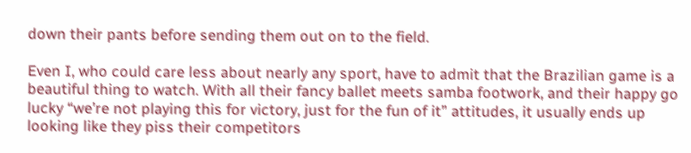down their pants before sending them out on to the field.

Even I, who could care less about nearly any sport, have to admit that the Brazilian game is a beautiful thing to watch. With all their fancy ballet meets samba footwork, and their happy go lucky “we’re not playing this for victory, just for the fun of it” attitudes, it usually ends up looking like they piss their competitors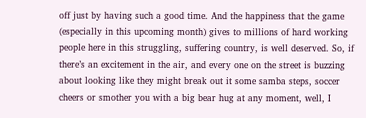off just by having such a good time. And the happiness that the game (especially in this upcoming month) gives to millions of hard working people here in this struggling, suffering country, is well deserved. So, if there’s an excitement in the air, and every one on the street is buzzing about looking like they might break out it some samba steps, soccer cheers or smother you with a big bear hug at any moment, well, I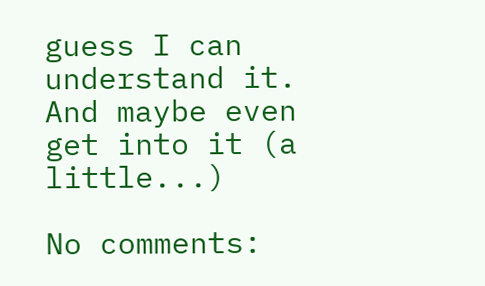guess I can understand it. And maybe even get into it (a little...)

No comments: